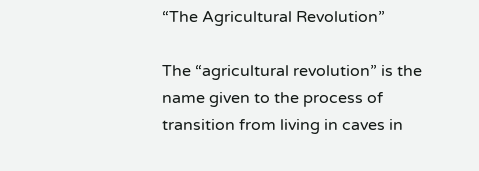“The Agricultural Revolution”

The “agricultural revolution” is the name given to the process of transition from living in caves in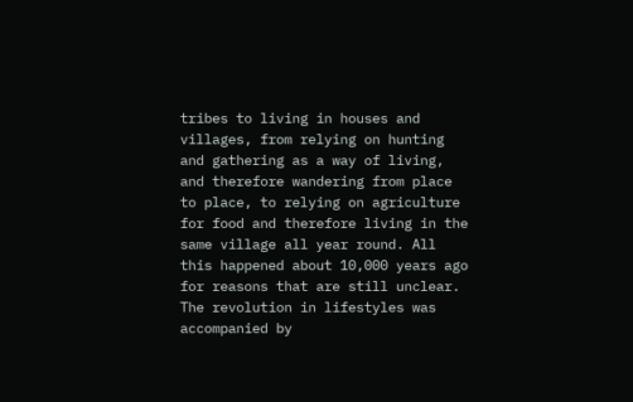tribes to living in houses and villages, from relying on hunting and gathering as a way of living, and therefore wandering from place to place, to relying on agriculture for food and therefore living in the same village all year round. All this happened about 10,000 years ago for reasons that are still unclear. The revolution in lifestyles was accompanied by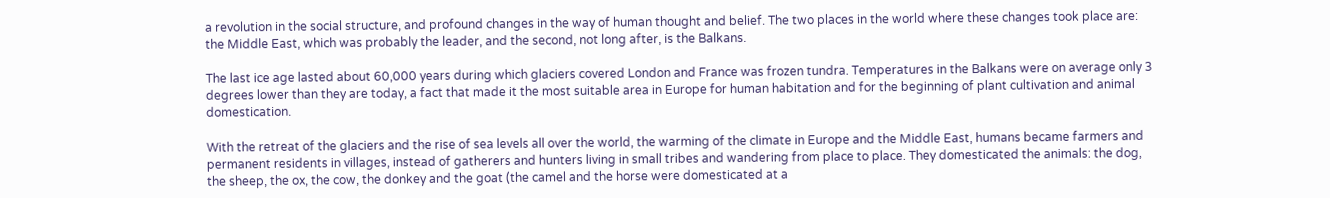a revolution in the social structure, and profound changes in the way of human thought and belief. The two places in the world where these changes took place are: the Middle East, which was probably the leader, and the second, not long after, is the Balkans.

The last ice age lasted about 60,000 years during which glaciers covered London and France was frozen tundra. Temperatures in the Balkans were on average only 3 degrees lower than they are today, a fact that made it the most suitable area in Europe for human habitation and for the beginning of plant cultivation and animal domestication.

With the retreat of the glaciers and the rise of sea levels all over the world, the warming of the climate in Europe and the Middle East, humans became farmers and permanent residents in villages, instead of gatherers and hunters living in small tribes and wandering from place to place. They domesticated the animals: the dog, the sheep, the ox, the cow, the donkey and the goat (the camel and the horse were domesticated at a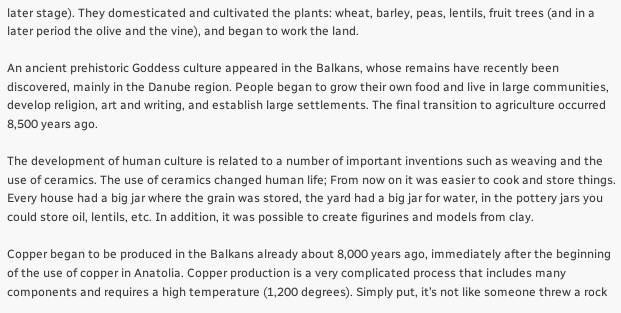later stage). They domesticated and cultivated the plants: wheat, barley, peas, lentils, fruit trees (and in a later period the olive and the vine), and began to work the land.

An ancient prehistoric Goddess culture appeared in the Balkans, whose remains have recently been discovered, mainly in the Danube region. People began to grow their own food and live in large communities, develop religion, art and writing, and establish large settlements. The final transition to agriculture occurred 8,500 years ago.

The development of human culture is related to a number of important inventions such as weaving and the use of ceramics. The use of ceramics changed human life; From now on it was easier to cook and store things. Every house had a big jar where the grain was stored, the yard had a big jar for water, in the pottery jars you could store oil, lentils, etc. In addition, it was possible to create figurines and models from clay.

Copper began to be produced in the Balkans already about 8,000 years ago, immediately after the beginning of the use of copper in Anatolia. Copper production is a very complicated process that includes many components and requires a high temperature (1,200 degrees). Simply put, it’s not like someone threw a rock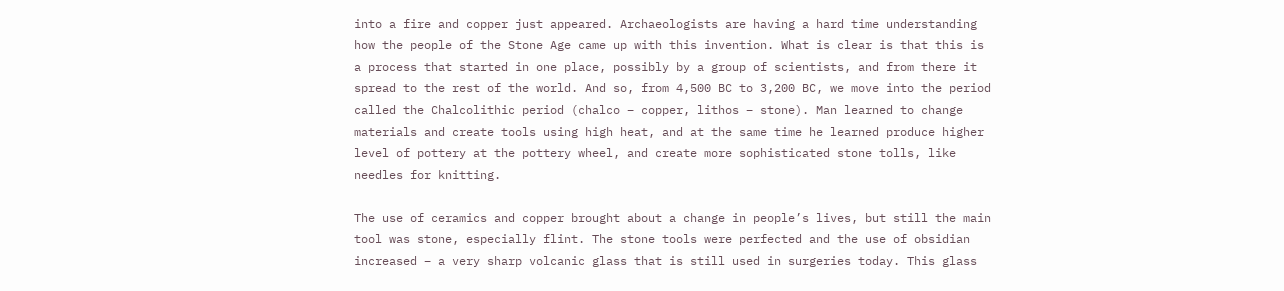into a fire and copper just appeared. Archaeologists are having a hard time understanding how the people of the Stone Age came up with this invention. What is clear is that this is a process that started in one place, possibly by a group of scientists, and from there it spread to the rest of the world. And so, from 4,500 BC to 3,200 BC, we move into the period called the Chalcolithic period (chalco – copper, lithos – stone). Man learned to change materials and create tools using high heat, and at the same time he learned produce higher level of pottery at the pottery wheel, and create more sophisticated stone tolls, like needles for knitting.

The use of ceramics and copper brought about a change in people’s lives, but still the main tool was stone, especially flint. The stone tools were perfected and the use of obsidian increased – a very sharp volcanic glass that is still used in surgeries today. This glass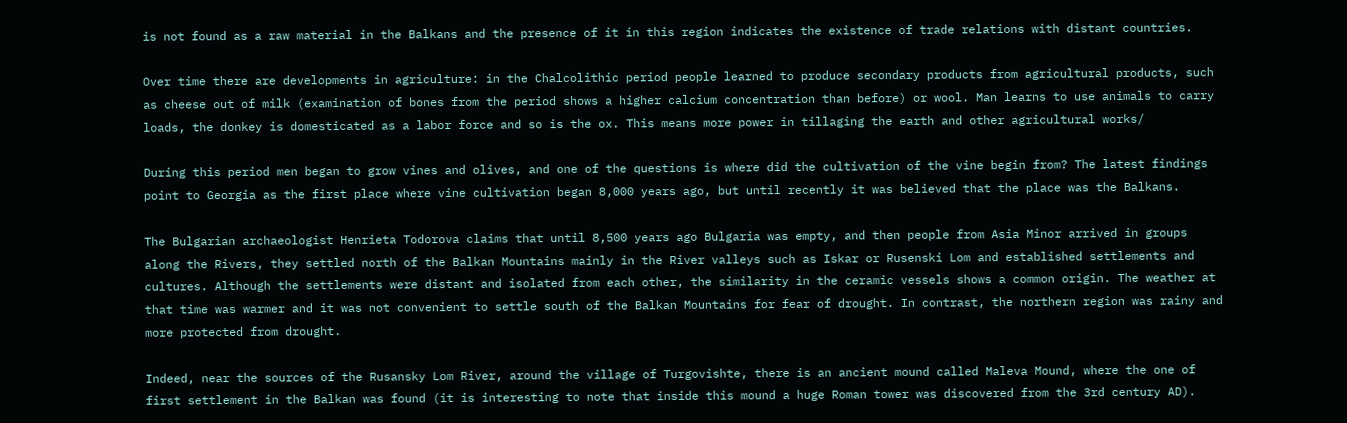is not found as a raw material in the Balkans and the presence of it in this region indicates the existence of trade relations with distant countries.

Over time there are developments in agriculture: in the Chalcolithic period people learned to produce secondary products from agricultural products, such as cheese out of milk (examination of bones from the period shows a higher calcium concentration than before) or wool. Man learns to use animals to carry loads, the donkey is domesticated as a labor force and so is the ox. This means more power in tillaging the earth and other agricultural works/

During this period men began to grow vines and olives, and one of the questions is where did the cultivation of the vine begin from? The latest findings point to Georgia as the first place where vine cultivation began 8,000 years ago, but until recently it was believed that the place was the Balkans.

The Bulgarian archaeologist Henrieta Todorova claims that until 8,500 years ago Bulgaria was empty, and then people from Asia Minor arrived in groups along the Rivers, they settled north of the Balkan Mountains mainly in the River valleys such as Iskar or Rusenski Lom and established settlements and cultures. Although the settlements were distant and isolated from each other, the similarity in the ceramic vessels shows a common origin. The weather at that time was warmer and it was not convenient to settle south of the Balkan Mountains for fear of drought. In contrast, the northern region was rainy and more protected from drought.

Indeed, near the sources of the Rusansky Lom River, around the village of Turgovishte, there is an ancient mound called Maleva Mound, where the one of first settlement in the Balkan was found (it is interesting to note that inside this mound a huge Roman tower was discovered from the 3rd century AD).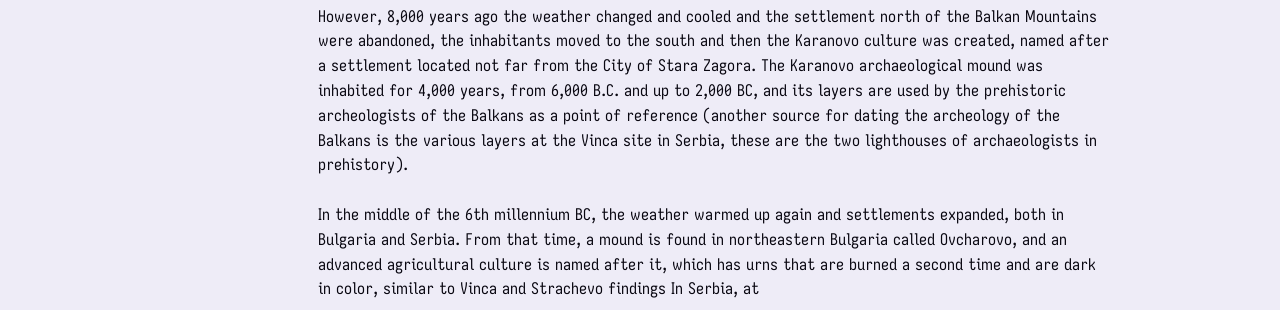However, 8,000 years ago the weather changed and cooled and the settlement north of the Balkan Mountains were abandoned, the inhabitants moved to the south and then the Karanovo culture was created, named after a settlement located not far from the City of Stara Zagora. The Karanovo archaeological mound was inhabited for 4,000 years, from 6,000 B.C. and up to 2,000 BC, and its layers are used by the prehistoric archeologists of the Balkans as a point of reference (another source for dating the archeology of the Balkans is the various layers at the Vinca site in Serbia, these are the two lighthouses of archaeologists in prehistory).

In the middle of the 6th millennium BC, the weather warmed up again and settlements expanded, both in Bulgaria and Serbia. From that time, a mound is found in northeastern Bulgaria called Ovcharovo, and an advanced agricultural culture is named after it, which has urns that are burned a second time and are dark in color, similar to Vinca and Strachevo findings In Serbia, at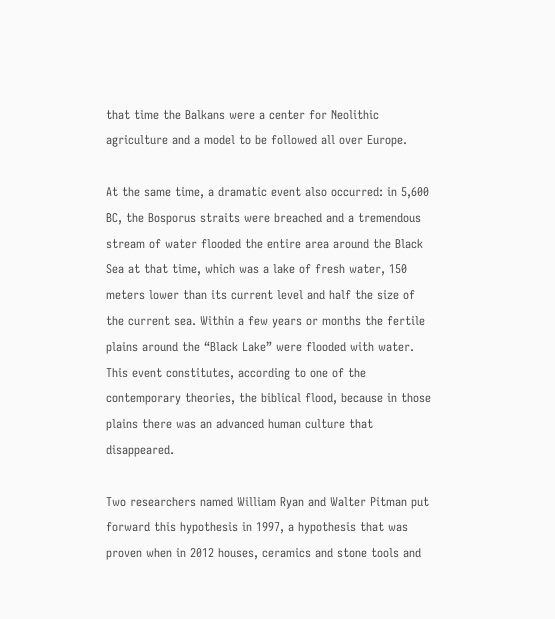that time the Balkans were a center for Neolithic agriculture and a model to be followed all over Europe.

At the same time, a dramatic event also occurred: in 5,600 BC, the Bosporus straits were breached and a tremendous stream of water flooded the entire area around the Black Sea at that time, which was a lake of fresh water, 150 meters lower than its current level and half the size of the current sea. Within a few years or months the fertile plains around the “Black Lake” were flooded with water. This event constitutes, according to one of the contemporary theories, the biblical flood, because in those plains there was an advanced human culture that disappeared.

Two researchers named William Ryan and Walter Pitman put forward this hypothesis in 1997, a hypothesis that was proven when in 2012 houses, ceramics and stone tools and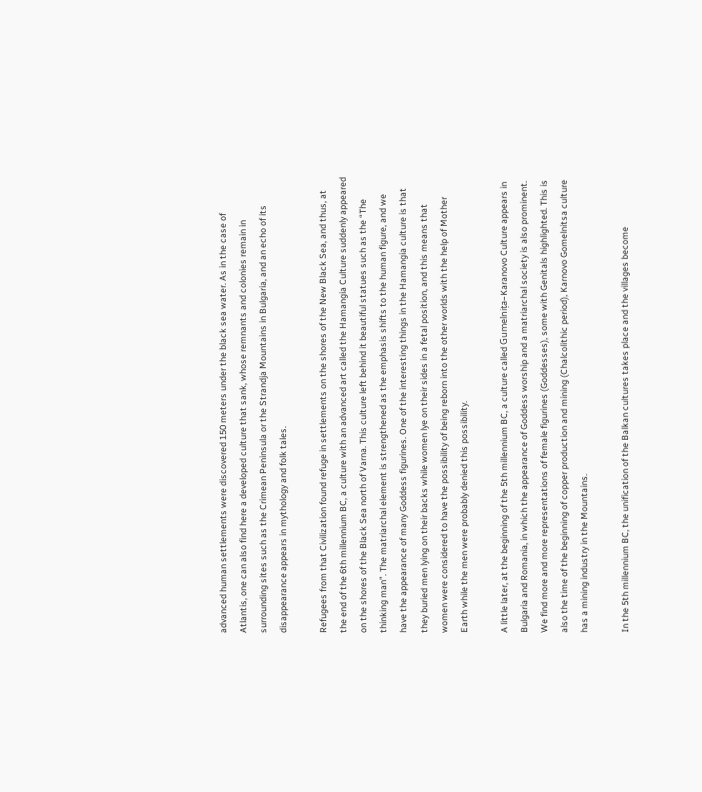advanced human settlements were discovered 150 meters under the black sea water. As in the case of Atlantis, one can also find here a developed culture that sank, whose remnants and colonies remain in surrounding sites such as the Crimean Peninsula or the Strandja Mountains in Bulgaria, and an echo of its disappearance appears in mythology and folk tales.

Refugees from that Civilization found refuge in settlements on the shores of the New Black Sea, and thus, at the end of the 6th millennium BC, a culture with an advanced art called the Hamangia Culture suddenly appeared on the shores of the Black Sea north of Varna. This culture left behind it beautiful statues such as the “The thinking man”. The matriarchal element is strengthened as the emphasis shifts to the human figure, and we have the appearance of many Goddess figurines. One of the interesting things in the Hamangia culture is that they buried men lying on their backs while women lye on their sides in a fetal position, and this means that women were considered to have the possibility of being reborn into the other worlds with the help of Mother Earth while the men were probably denied this possibility.

A little later, at the beginning of the 5th millennium BC, a culture called Gumelnița–Karanovo Culture appears in Bulgaria and Romania, in which the appearance of Goddess worship and a matriarchal society is also prominent. We find more and more representations of female figurines (Goddesses), some with Genitals highlighted. This is also the time of the beginning of copper production and mining (Chalcolithic period), Karnovo Gomelnitsa culture has a mining industry in the Mountains.

In the 5th millennium BC, the unification of the Balkan cultures takes place and the villages become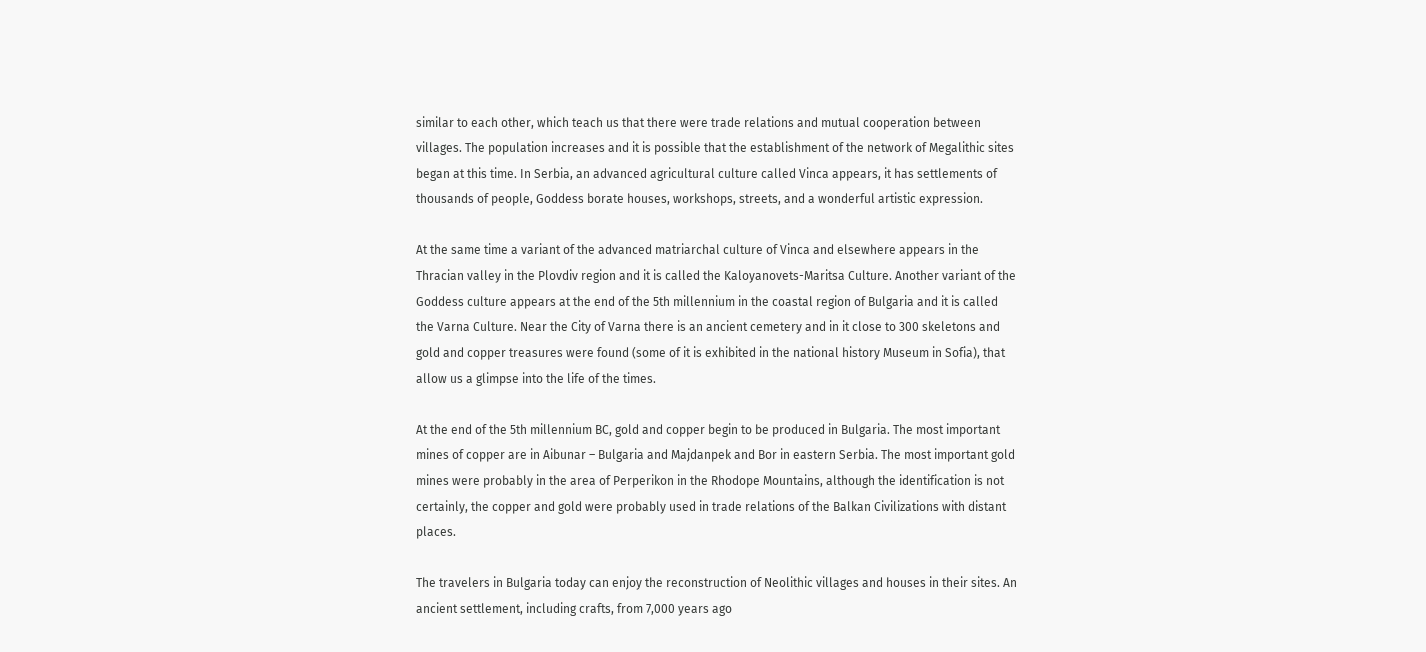similar to each other, which teach us that there were trade relations and mutual cooperation between villages. The population increases and it is possible that the establishment of the network of Megalithic sites began at this time. In Serbia, an advanced agricultural culture called Vinca appears, it has settlements of thousands of people, Goddess borate houses, workshops, streets, and a wonderful artistic expression.

At the same time a variant of the advanced matriarchal culture of Vinca and elsewhere appears in the Thracian valley in the Plovdiv region and it is called the Kaloyanovets-Maritsa Culture. Another variant of the Goddess culture appears at the end of the 5th millennium in the coastal region of Bulgaria and it is called the Varna Culture. Near the City of Varna there is an ancient cemetery and in it close to 300 skeletons and gold and copper treasures were found (some of it is exhibited in the national history Museum in Sofia), that allow us a glimpse into the life of the times.

At the end of the 5th millennium BC, gold and copper begin to be produced in Bulgaria. The most important mines of copper are in Aibunar – Bulgaria and Majdanpek and Bor in eastern Serbia. The most important gold mines were probably in the area of Perperikon in the Rhodope Mountains, although the identification is not certainly, the copper and gold were probably used in trade relations of the Balkan Civilizations with distant places.

The travelers in Bulgaria today can enjoy the reconstruction of Neolithic villages and houses in their sites. An ancient settlement, including crafts, from 7,000 years ago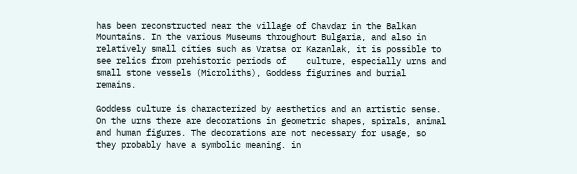has been reconstructed near the village of Chavdar in the Balkan Mountains. In the various Museums throughout Bulgaria, and also in relatively small cities such as Vratsa or Kazanlak, it is possible to see relics from prehistoric periods of    culture, especially urns and small stone vessels (Microliths), Goddess figurines and burial remains.

Goddess culture is characterized by aesthetics and an artistic sense. On the urns there are decorations in geometric shapes, spirals, animal and human figures. The decorations are not necessary for usage, so they probably have a symbolic meaning. in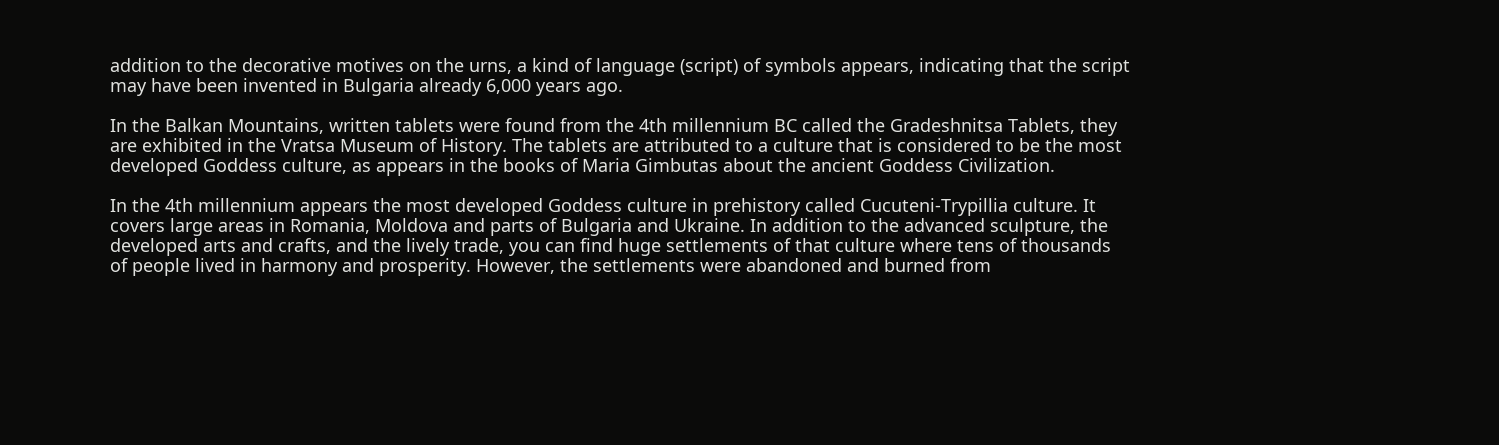addition to the decorative motives on the urns, a kind of language (script) of symbols appears, indicating that the script may have been invented in Bulgaria already 6,000 years ago.

In the Balkan Mountains, written tablets were found from the 4th millennium BC called the Gradeshnitsa Tablets, they are exhibited in the Vratsa Museum of History. The tablets are attributed to a culture that is considered to be the most developed Goddess culture, as appears in the books of Maria Gimbutas about the ancient Goddess Civilization.

In the 4th millennium appears the most developed Goddess culture in prehistory called Cucuteni-Trypillia culture. It covers large areas in Romania, Moldova and parts of Bulgaria and Ukraine. In addition to the advanced sculpture, the developed arts and crafts, and the lively trade, you can find huge settlements of that culture where tens of thousands of people lived in harmony and prosperity. However, the settlements were abandoned and burned from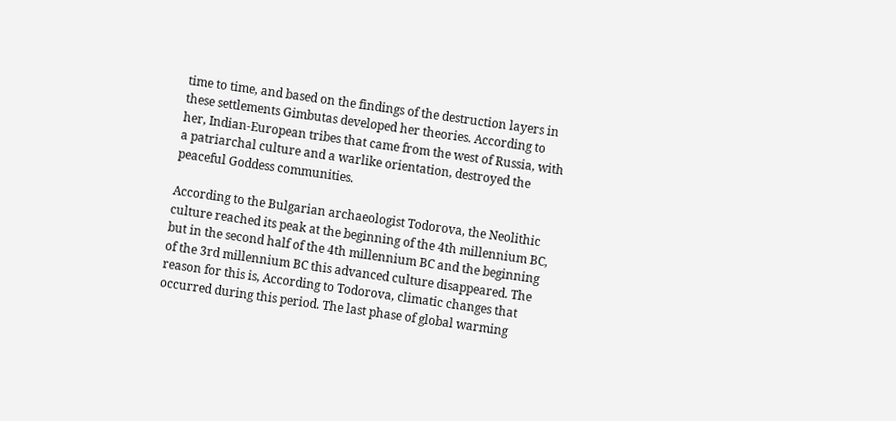time to time, and based on the findings of the destruction layers in these settlements Gimbutas developed her theories. According to her, Indian-European tribes that came from the west of Russia, with a patriarchal culture and a warlike orientation, destroyed the peaceful Goddess communities.

According to the Bulgarian archaeologist Todorova, the Neolithic culture reached its peak at the beginning of the 4th millennium BC, but in the second half of the 4th millennium BC and the beginning of the 3rd millennium BC this advanced culture disappeared. The reason for this is, According to Todorova, climatic changes that occurred during this period. The last phase of global warming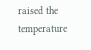raised the temperature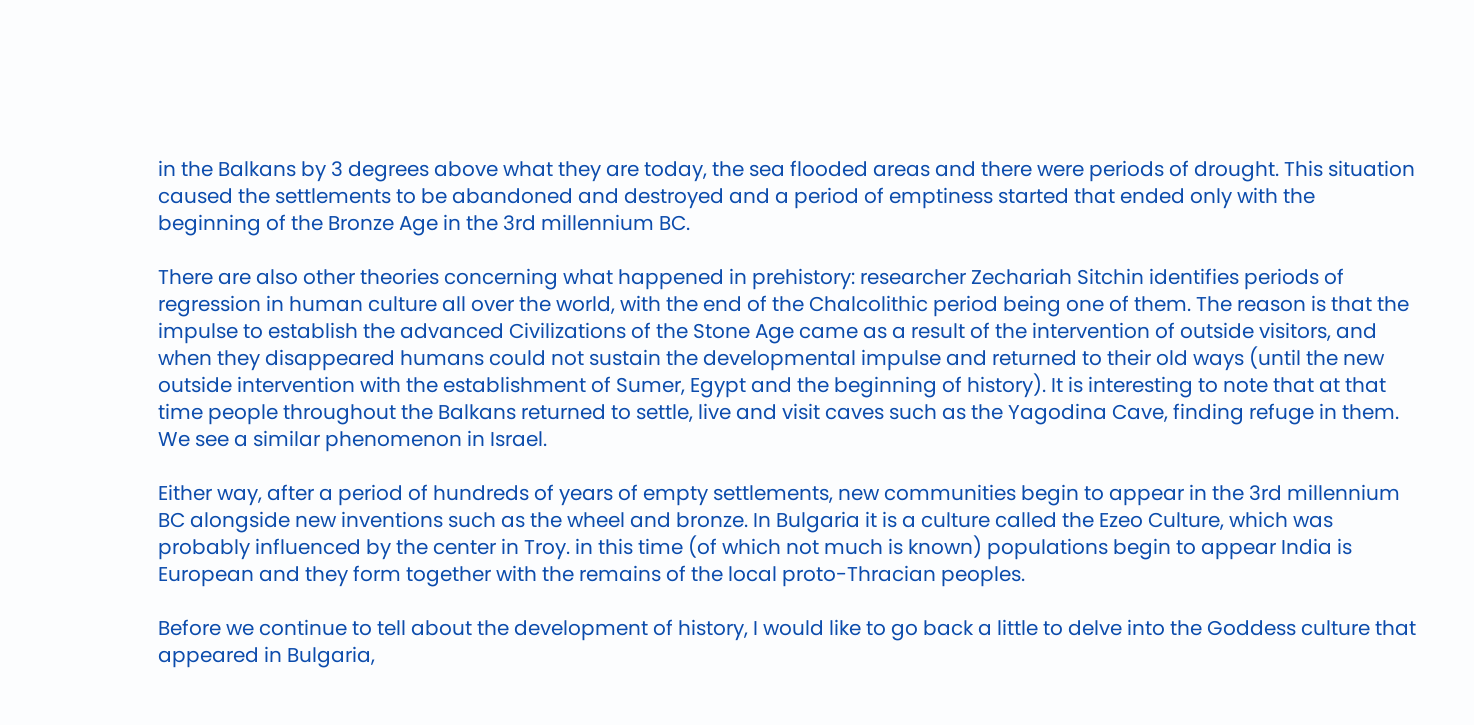in the Balkans by 3 degrees above what they are today, the sea flooded areas and there were periods of drought. This situation caused the settlements to be abandoned and destroyed and a period of emptiness started that ended only with the beginning of the Bronze Age in the 3rd millennium BC.

There are also other theories concerning what happened in prehistory: researcher Zechariah Sitchin identifies periods of regression in human culture all over the world, with the end of the Chalcolithic period being one of them. The reason is that the impulse to establish the advanced Civilizations of the Stone Age came as a result of the intervention of outside visitors, and when they disappeared humans could not sustain the developmental impulse and returned to their old ways (until the new outside intervention with the establishment of Sumer, Egypt and the beginning of history). It is interesting to note that at that time people throughout the Balkans returned to settle, live and visit caves such as the Yagodina Cave, finding refuge in them. We see a similar phenomenon in Israel.

Either way, after a period of hundreds of years of empty settlements, new communities begin to appear in the 3rd millennium BC alongside new inventions such as the wheel and bronze. In Bulgaria it is a culture called the Ezeo Culture, which was probably influenced by the center in Troy. in this time (of which not much is known) populations begin to appear India is European and they form together with the remains of the local proto-Thracian peoples.

Before we continue to tell about the development of history, I would like to go back a little to delve into the Goddess culture that appeared in Bulgaria,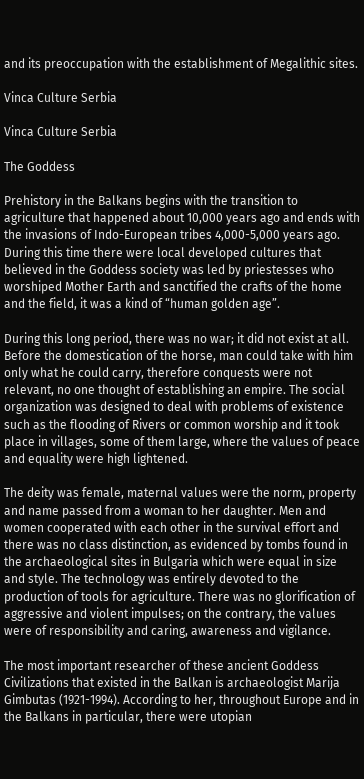and its preoccupation with the establishment of Megalithic sites.

Vinca Culture Serbia

Vinca Culture Serbia

The Goddess

Prehistory in the Balkans begins with the transition to agriculture that happened about 10,000 years ago and ends with the invasions of Indo-European tribes 4,000-5,000 years ago. During this time there were local developed cultures that believed in the Goddess society was led by priestesses who worshiped Mother Earth and sanctified the crafts of the home and the field, it was a kind of “human golden age”.

During this long period, there was no war; it did not exist at all. Before the domestication of the horse, man could take with him only what he could carry, therefore conquests were not relevant, no one thought of establishing an empire. The social organization was designed to deal with problems of existence such as the flooding of Rivers or common worship and it took place in villages, some of them large, where the values of peace and equality were high lightened.

The deity was female, maternal values were the norm, property and name passed from a woman to her daughter. Men and women cooperated with each other in the survival effort and there was no class distinction, as evidenced by tombs found in the archaeological sites in Bulgaria which were equal in size and style. The technology was entirely devoted to the production of tools for agriculture. There was no glorification of aggressive and violent impulses; on the contrary, the values were of responsibility and caring, awareness and vigilance.

The most important researcher of these ancient Goddess Civilizations that existed in the Balkan is archaeologist Marija Gimbutas (1921-1994). According to her, throughout Europe and in the Balkans in particular, there were utopian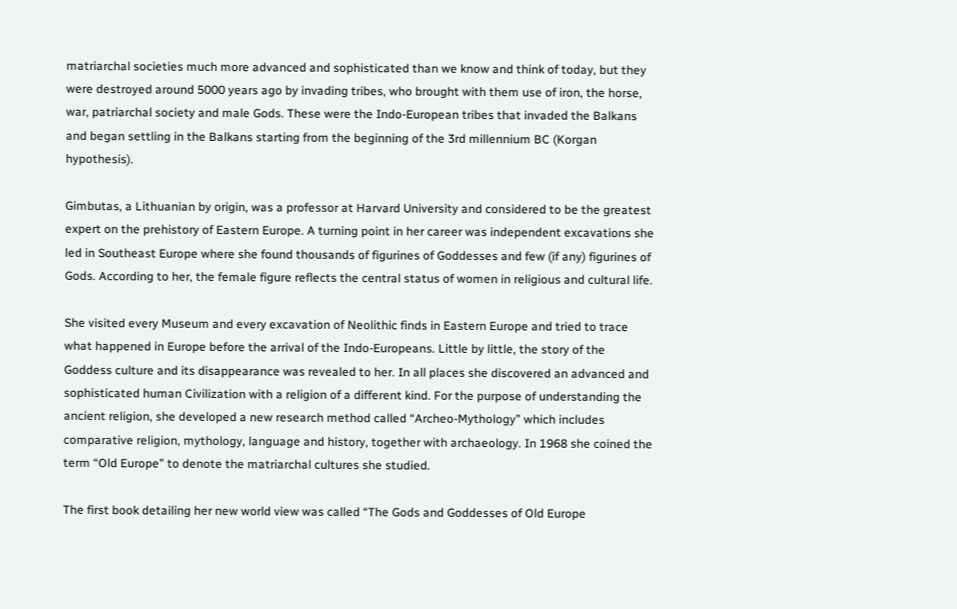matriarchal societies much more advanced and sophisticated than we know and think of today, but they were destroyed around 5000 years ago by invading tribes, who brought with them use of iron, the horse, war, patriarchal society and male Gods. These were the Indo-European tribes that invaded the Balkans and began settling in the Balkans starting from the beginning of the 3rd millennium BC (Korgan hypothesis).

Gimbutas, a Lithuanian by origin, was a professor at Harvard University and considered to be the greatest expert on the prehistory of Eastern Europe. A turning point in her career was independent excavations she led in Southeast Europe where she found thousands of figurines of Goddesses and few (if any) figurines of Gods. According to her, the female figure reflects the central status of women in religious and cultural life.

She visited every Museum and every excavation of Neolithic finds in Eastern Europe and tried to trace what happened in Europe before the arrival of the Indo-Europeans. Little by little, the story of the Goddess culture and its disappearance was revealed to her. In all places she discovered an advanced and sophisticated human Civilization with a religion of a different kind. For the purpose of understanding the ancient religion, she developed a new research method called “Archeo-Mythology” which includes comparative religion, mythology, language and history, together with archaeology. In 1968 she coined the term “Old Europe” to denote the matriarchal cultures she studied.

The first book detailing her new world view was called “The Gods and Goddesses of Old Europe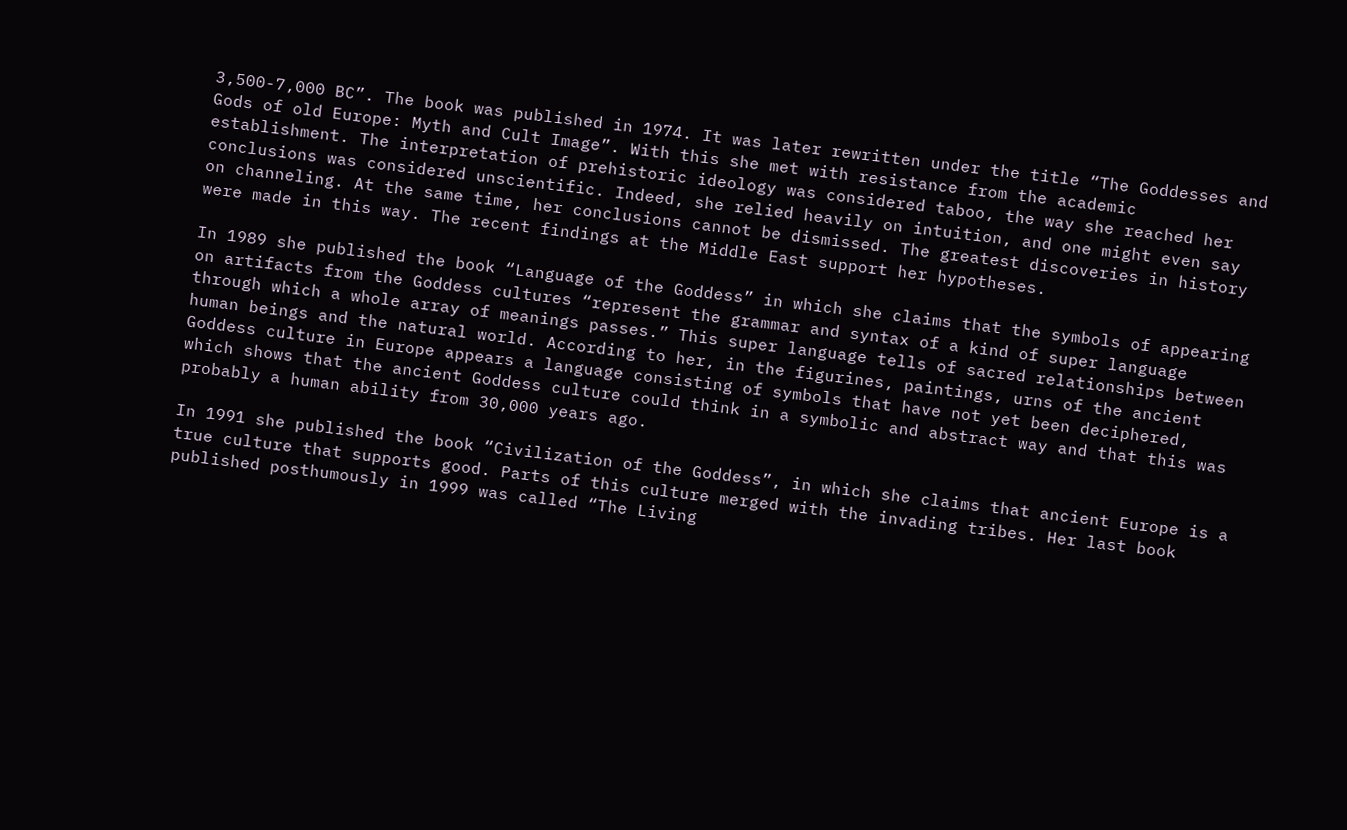3,500-7,000 BC”. The book was published in 1974. It was later rewritten under the title “The Goddesses and Gods of old Europe: Myth and Cult Image”. With this she met with resistance from the academic establishment. The interpretation of prehistoric ideology was considered taboo, the way she reached her conclusions was considered unscientific. Indeed, she relied heavily on intuition, and one might even say on channeling. At the same time, her conclusions cannot be dismissed. The greatest discoveries in history were made in this way. The recent findings at the Middle East support her hypotheses.

In 1989 she published the book “Language of the Goddess” in which she claims that the symbols of appearing on artifacts from the Goddess cultures “represent the grammar and syntax of a kind of super language through which a whole array of meanings passes.” This super language tells of sacred relationships between human beings and the natural world. According to her, in the figurines, paintings, urns of the ancient Goddess culture in Europe appears a language consisting of symbols that have not yet been deciphered, which shows that the ancient Goddess culture could think in a symbolic and abstract way and that this was probably a human ability from 30,000 years ago.

In 1991 she published the book “Civilization of the Goddess”, in which she claims that ancient Europe is a true culture that supports good. Parts of this culture merged with the invading tribes. Her last book published posthumously in 1999 was called “The Living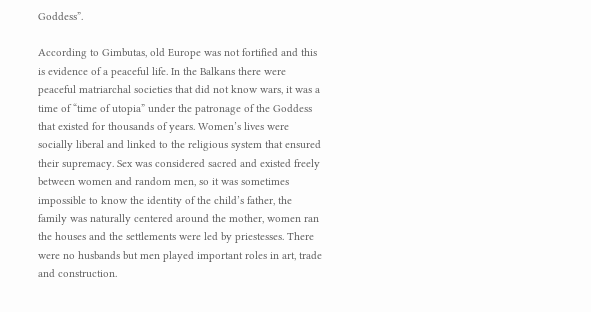Goddess”.

According to Gimbutas, old Europe was not fortified and this is evidence of a peaceful life. In the Balkans there were peaceful matriarchal societies that did not know wars, it was a time of “time of utopia” under the patronage of the Goddess that existed for thousands of years. Women’s lives were socially liberal and linked to the religious system that ensured their supremacy. Sex was considered sacred and existed freely between women and random men, so it was sometimes impossible to know the identity of the child’s father, the family was naturally centered around the mother, women ran the houses and the settlements were led by priestesses. There were no husbands but men played important roles in art, trade and construction.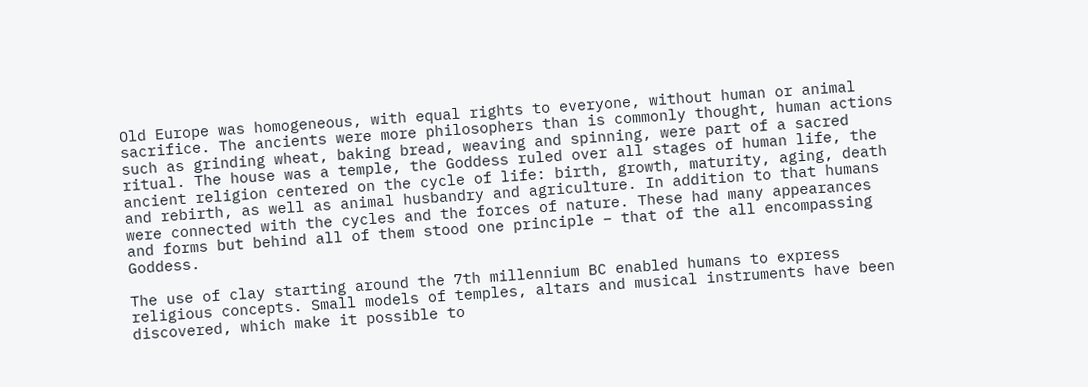Old Europe was homogeneous, with equal rights to everyone, without human or animal sacrifice. The ancients were more philosophers than is commonly thought, human actions such as grinding wheat, baking bread, weaving and spinning, were part of a sacred ritual. The house was a temple, the Goddess ruled over all stages of human life, the ancient religion centered on the cycle of life: birth, growth, maturity, aging, death and rebirth, as well as animal husbandry and agriculture. In addition to that humans were connected with the cycles and the forces of nature. These had many appearances and forms but behind all of them stood one principle – that of the all encompassing Goddess.

The use of clay starting around the 7th millennium BC enabled humans to express religious concepts. Small models of temples, altars and musical instruments have been discovered, which make it possible to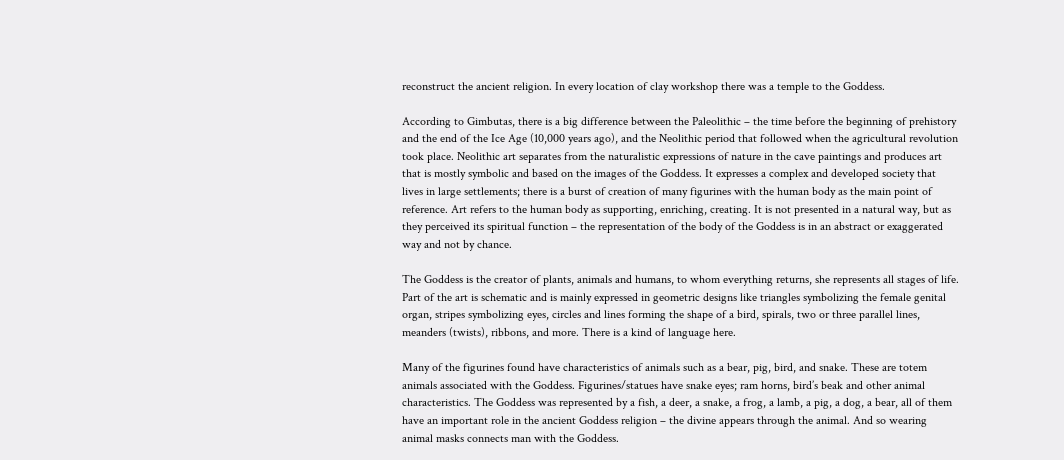reconstruct the ancient religion. In every location of clay workshop there was a temple to the Goddess.

According to Gimbutas, there is a big difference between the Paleolithic – the time before the beginning of prehistory and the end of the Ice Age (10,000 years ago), and the Neolithic period that followed when the agricultural revolution took place. Neolithic art separates from the naturalistic expressions of nature in the cave paintings and produces art that is mostly symbolic and based on the images of the Goddess. It expresses a complex and developed society that lives in large settlements; there is a burst of creation of many figurines with the human body as the main point of reference. Art refers to the human body as supporting, enriching, creating. It is not presented in a natural way, but as they perceived its spiritual function – the representation of the body of the Goddess is in an abstract or exaggerated way and not by chance.

The Goddess is the creator of plants, animals and humans, to whom everything returns, she represents all stages of life. Part of the art is schematic and is mainly expressed in geometric designs like triangles symbolizing the female genital organ, stripes symbolizing eyes, circles and lines forming the shape of a bird, spirals, two or three parallel lines, meanders (twists), ribbons, and more. There is a kind of language here.

Many of the figurines found have characteristics of animals such as a bear, pig, bird, and snake. These are totem animals associated with the Goddess. Figurines/statues have snake eyes; ram horns, bird’s beak and other animal characteristics. The Goddess was represented by a fish, a deer, a snake, a frog, a lamb, a pig, a dog, a bear, all of them have an important role in the ancient Goddess religion – the divine appears through the animal. And so wearing animal masks connects man with the Goddess.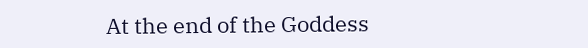At the end of the Goddess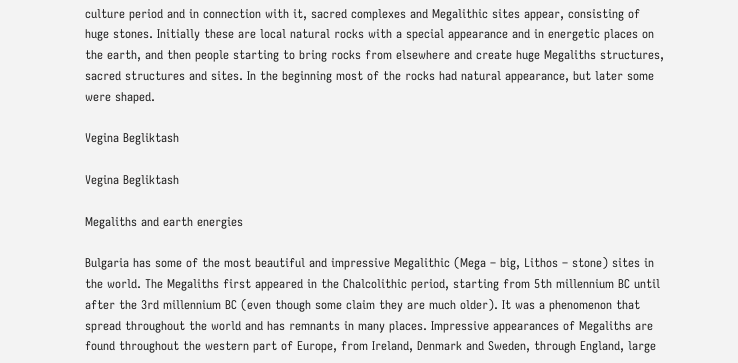culture period and in connection with it, sacred complexes and Megalithic sites appear, consisting of huge stones. Initially these are local natural rocks with a special appearance and in energetic places on the earth, and then people starting to bring rocks from elsewhere and create huge Megaliths structures, sacred structures and sites. In the beginning most of the rocks had natural appearance, but later some were shaped.

Vegina Begliktash

Vegina Begliktash

Megaliths and earth energies

Bulgaria has some of the most beautiful and impressive Megalithic (Mega – big, Lithos – stone) sites in the world. The Megaliths first appeared in the Chalcolithic period, starting from 5th millennium BC until after the 3rd millennium BC (even though some claim they are much older). It was a phenomenon that spread throughout the world and has remnants in many places. Impressive appearances of Megaliths are found throughout the western part of Europe, from Ireland, Denmark and Sweden, through England, large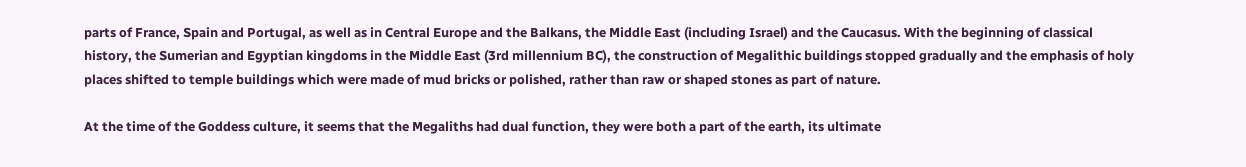parts of France, Spain and Portugal, as well as in Central Europe and the Balkans, the Middle East (including Israel) and the Caucasus. With the beginning of classical history, the Sumerian and Egyptian kingdoms in the Middle East (3rd millennium BC), the construction of Megalithic buildings stopped gradually and the emphasis of holy places shifted to temple buildings which were made of mud bricks or polished, rather than raw or shaped stones as part of nature.

At the time of the Goddess culture, it seems that the Megaliths had dual function, they were both a part of the earth, its ultimate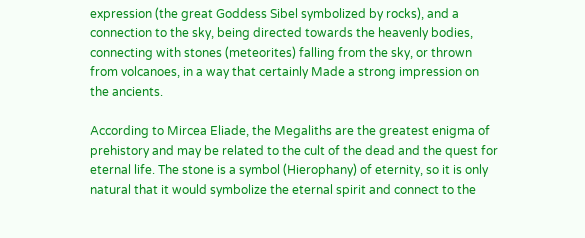expression (the great Goddess Sibel symbolized by rocks), and a connection to the sky, being directed towards the heavenly bodies, connecting with stones (meteorites) falling from the sky, or thrown from volcanoes, in a way that certainly Made a strong impression on the ancients.

According to Mircea Eliade, the Megaliths are the greatest enigma of prehistory and may be related to the cult of the dead and the quest for eternal life. The stone is a symbol (Hierophany) of eternity, so it is only natural that it would symbolize the eternal spirit and connect to the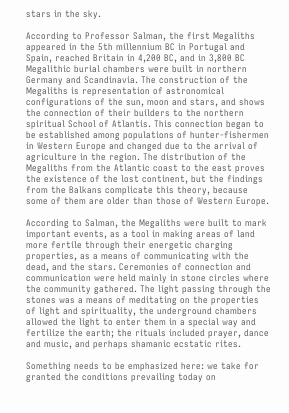stars in the sky.

According to Professor Salman, the first Megaliths appeared in the 5th millennium BC in Portugal and Spain, reached Britain in 4,200 BC, and in 3,800 BC Megalithic burial chambers were built in northern Germany and Scandinavia. The construction of the Megaliths is representation of astronomical configurations of the sun, moon and stars, and shows the connection of their builders to the northern spiritual School of Atlantis. This connection began to be established among populations of hunter-fishermen in Western Europe and changed due to the arrival of agriculture in the region. The distribution of the Megaliths from the Atlantic coast to the east proves the existence of the lost continent, but the findings from the Balkans complicate this theory, because some of them are older than those of Western Europe.

According to Salman, the Megaliths were built to mark important events, as a tool in making areas of land more fertile through their energetic charging properties, as a means of communicating with the dead, and the stars. Ceremonies of connection and communication were held mainly in stone circles where the community gathered. The light passing through the stones was a means of meditating on the properties of light and spirituality, the underground chambers allowed the light to enter them in a special way and fertilize the earth; the rituals included prayer, dance and music, and perhaps shamanic ecstatic rites.

Something needs to be emphasized here: we take for granted the conditions prevailing today on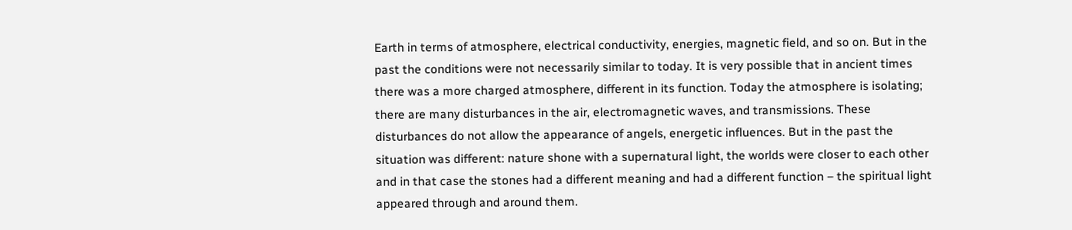Earth in terms of atmosphere, electrical conductivity, energies, magnetic field, and so on. But in the past the conditions were not necessarily similar to today. It is very possible that in ancient times there was a more charged atmosphere, different in its function. Today the atmosphere is isolating; there are many disturbances in the air, electromagnetic waves, and transmissions. These disturbances do not allow the appearance of angels, energetic influences. But in the past the situation was different: nature shone with a supernatural light, the worlds were closer to each other and in that case the stones had a different meaning and had a different function – the spiritual light appeared through and around them.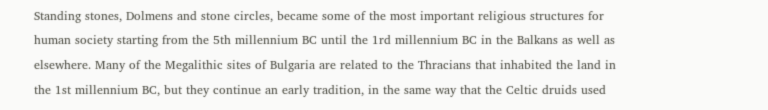Standing stones, Dolmens and stone circles, became some of the most important religious structures for human society starting from the 5th millennium BC until the 1rd millennium BC in the Balkans as well as elsewhere. Many of the Megalithic sites of Bulgaria are related to the Thracians that inhabited the land in the 1st millennium BC, but they continue an early tradition, in the same way that the Celtic druids used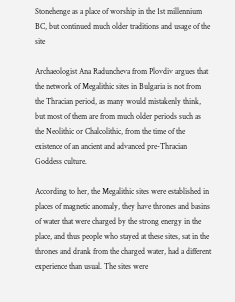Stonehenge as a place of worship in the 1st millennium BC, but continued much older traditions and usage of the site

Archaeologist Ana Raduncheva from Plovdiv argues that the network of Megalithic sites in Bulgaria is not from the Thracian period, as many would mistakenly think, but most of them are from much older periods such as the Neolithic or Chalcolithic, from the time of the existence of an ancient and advanced pre-Thracian Goddess culture.

According to her, the Megalithic sites were established in places of magnetic anomaly, they have thrones and basins of water that were charged by the strong energy in the place, and thus people who stayed at these sites, sat in the thrones and drank from the charged water, had a different experience than usual. The sites were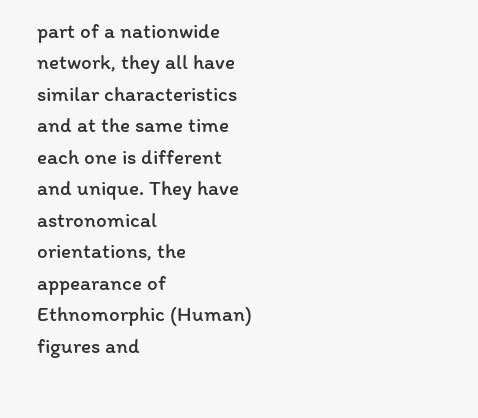part of a nationwide network, they all have similar characteristics and at the same time each one is different and unique. They have astronomical orientations, the appearance of Ethnomorphic (Human) figures and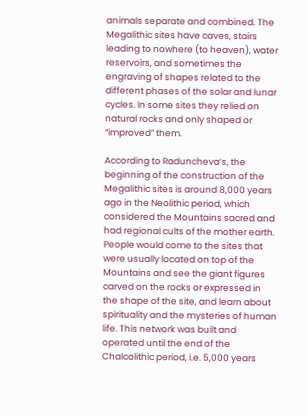animals separate and combined. The Megalithic sites have caves, stairs leading to nowhere (to heaven), water reservoirs, and sometimes the engraving of shapes related to the different phases of the solar and lunar cycles. In some sites they relied on natural rocks and only shaped or “improved” them.

According to Raduncheva’s, the beginning of the construction of the Megalithic sites is around 8,000 years ago in the Neolithic period, which considered the Mountains sacred and had regional cults of the mother earth. People would come to the sites that were usually located on top of the Mountains and see the giant figures carved on the rocks or expressed in the shape of the site, and learn about spirituality and the mysteries of human life. This network was built and operated until the end of the Chalcolithic period, i.e. 5,000 years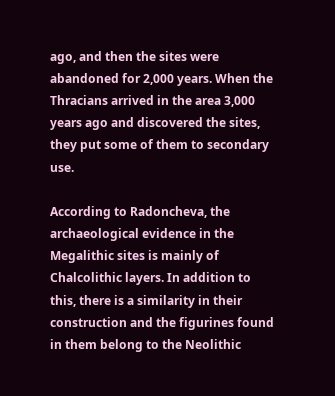ago, and then the sites were abandoned for 2,000 years. When the Thracians arrived in the area 3,000 years ago and discovered the sites, they put some of them to secondary use.

According to Radoncheva, the archaeological evidence in the Megalithic sites is mainly of Chalcolithic layers. In addition to this, there is a similarity in their construction and the figurines found in them belong to the Neolithic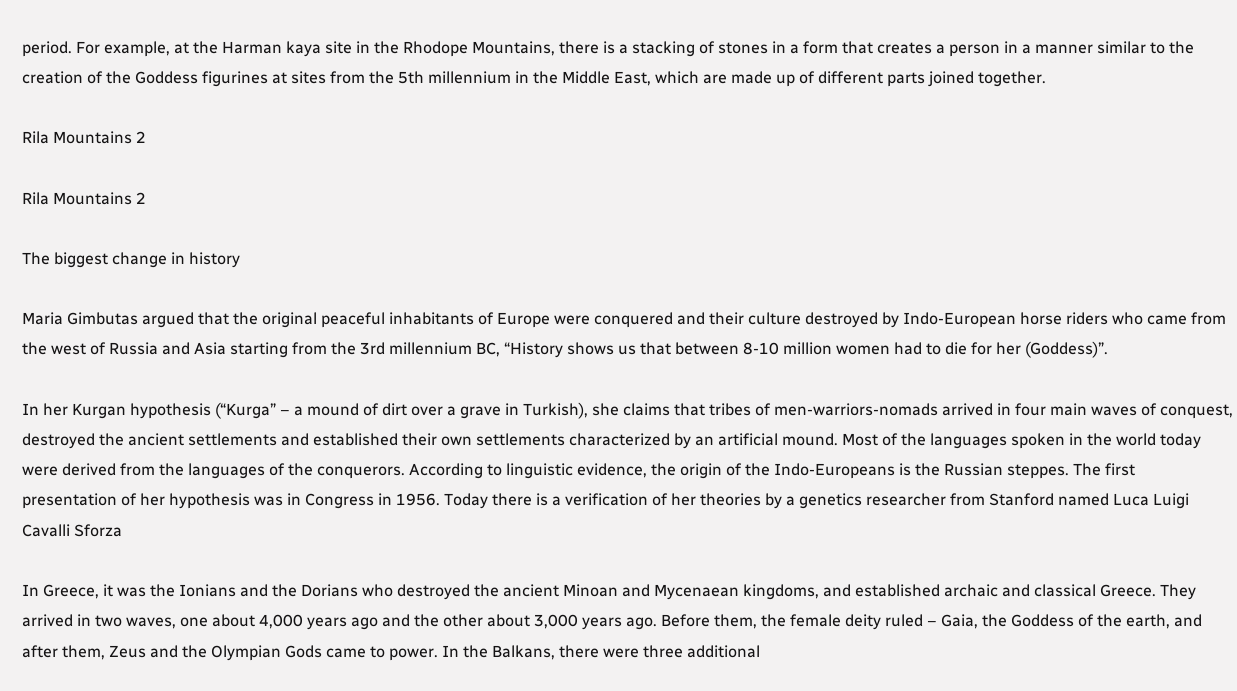period. For example, at the Harman kaya site in the Rhodope Mountains, there is a stacking of stones in a form that creates a person in a manner similar to the creation of the Goddess figurines at sites from the 5th millennium in the Middle East, which are made up of different parts joined together.

Rila Mountains 2

Rila Mountains 2

The biggest change in history

Maria Gimbutas argued that the original peaceful inhabitants of Europe were conquered and their culture destroyed by Indo-European horse riders who came from the west of Russia and Asia starting from the 3rd millennium BC, “History shows us that between 8-10 million women had to die for her (Goddess)”.

In her Kurgan hypothesis (“Kurga” – a mound of dirt over a grave in Turkish), she claims that tribes of men-warriors-nomads arrived in four main waves of conquest, destroyed the ancient settlements and established their own settlements characterized by an artificial mound. Most of the languages spoken in the world today were derived from the languages of the conquerors. According to linguistic evidence, the origin of the Indo-Europeans is the Russian steppes. The first presentation of her hypothesis was in Congress in 1956. Today there is a verification of her theories by a genetics researcher from Stanford named Luca Luigi Cavalli Sforza

In Greece, it was the Ionians and the Dorians who destroyed the ancient Minoan and Mycenaean kingdoms, and established archaic and classical Greece. They arrived in two waves, one about 4,000 years ago and the other about 3,000 years ago. Before them, the female deity ruled – Gaia, the Goddess of the earth, and after them, Zeus and the Olympian Gods came to power. In the Balkans, there were three additional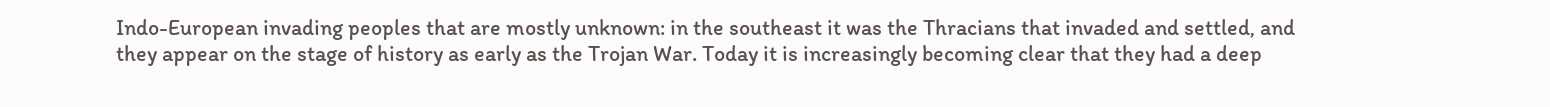Indo-European invading peoples that are mostly unknown: in the southeast it was the Thracians that invaded and settled, and they appear on the stage of history as early as the Trojan War. Today it is increasingly becoming clear that they had a deep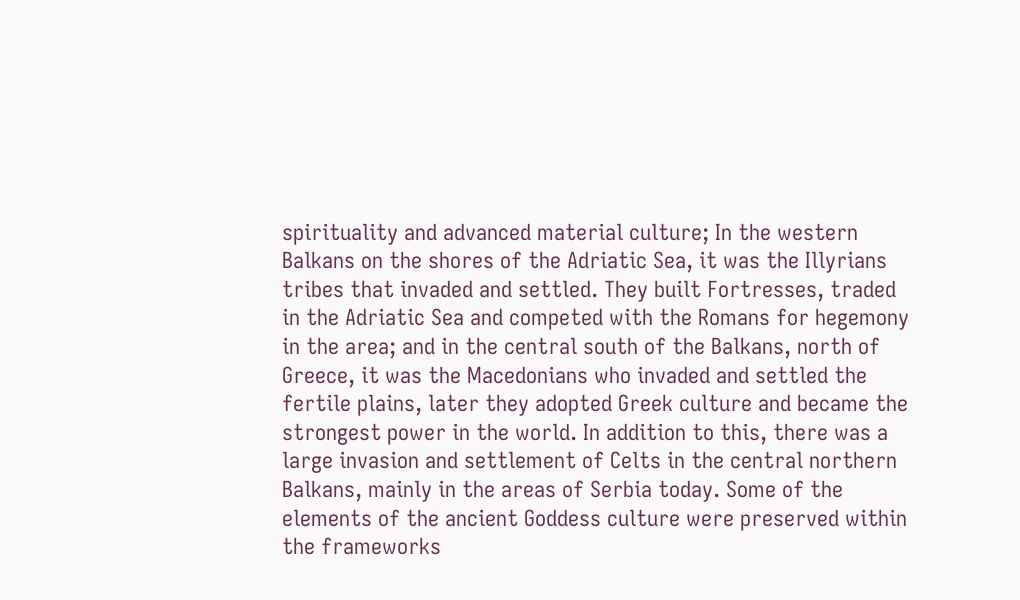spirituality and advanced material culture; In the western Balkans on the shores of the Adriatic Sea, it was the Illyrians tribes that invaded and settled. They built Fortresses, traded in the Adriatic Sea and competed with the Romans for hegemony in the area; and in the central south of the Balkans, north of Greece, it was the Macedonians who invaded and settled the fertile plains, later they adopted Greek culture and became the strongest power in the world. In addition to this, there was a large invasion and settlement of Celts in the central northern Balkans, mainly in the areas of Serbia today. Some of the elements of the ancient Goddess culture were preserved within the frameworks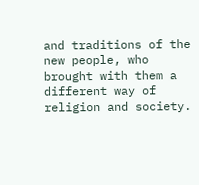and traditions of the new people, who brought with them a different way of religion and society.